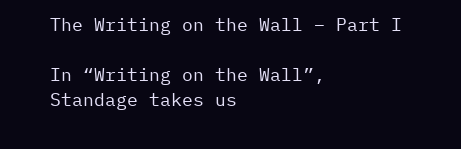The Writing on the Wall – Part I

In “Writing on the Wall”, Standage takes us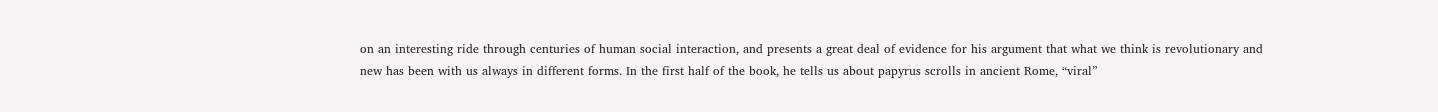on an interesting ride through centuries of human social interaction, and presents a great deal of evidence for his argument that what we think is revolutionary and new has been with us always in different forms. In the first half of the book, he tells us about papyrus scrolls in ancient Rome, “viral”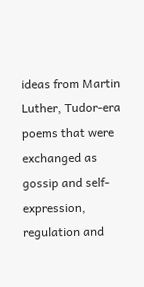ideas from Martin Luther, Tudor-era poems that were exchanged as gossip and self-expression, regulation and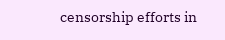censorship efforts in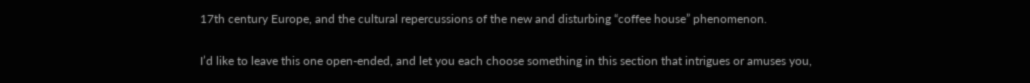17th century Europe, and the cultural repercussions of the new and disturbing “coffee house” phenomenon.

I’d like to leave this one open-ended, and let you each choose something in this section that intrigues or amuses you,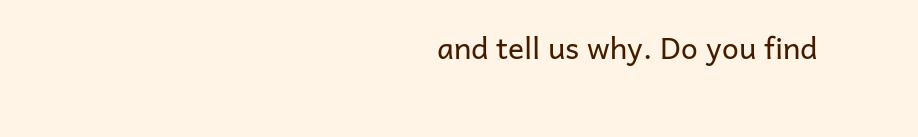and tell us why. Do you find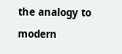the analogy to modern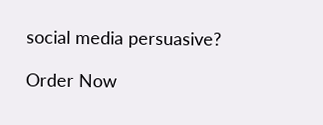social media persuasive?

Order Now